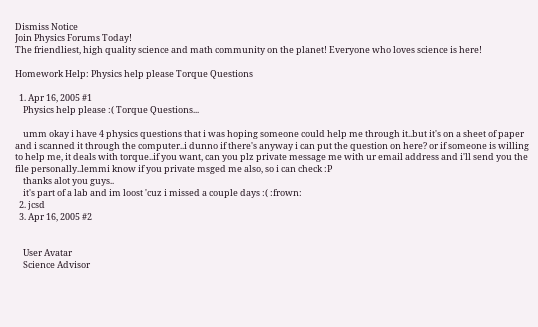Dismiss Notice
Join Physics Forums Today!
The friendliest, high quality science and math community on the planet! Everyone who loves science is here!

Homework Help: Physics help please Torque Questions

  1. Apr 16, 2005 #1
    Physics help please :( Torque Questions...

    umm okay i have 4 physics questions that i was hoping someone could help me through it..but it's on a sheet of paper and i scanned it through the computer..i dunno if there's anyway i can put the question on here? or if someone is willing to help me, it deals with torque..if you want, can you plz private message me with ur email address and i'll send you the file personally..lemmi know if you private msged me also, so i can check :P
    thanks alot you guys..
    it's part of a lab and im loost 'cuz i missed a couple days :( :frown:
  2. jcsd
  3. Apr 16, 2005 #2


    User Avatar
    Science Advisor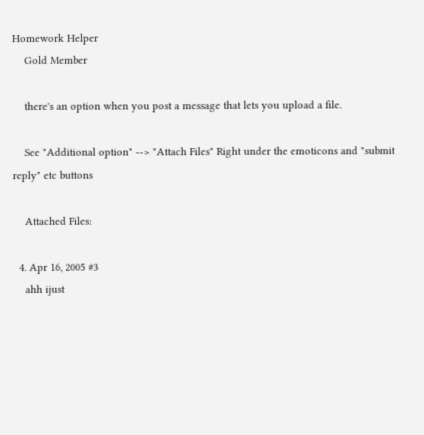Homework Helper
    Gold Member

    there's an option when you post a message that lets you upload a file.

    See "Additional option" --> "Attach Files" Right under the emoticons and "submit reply" etc buttons

    Attached Files:

  4. Apr 16, 2005 #3
    ahh ijust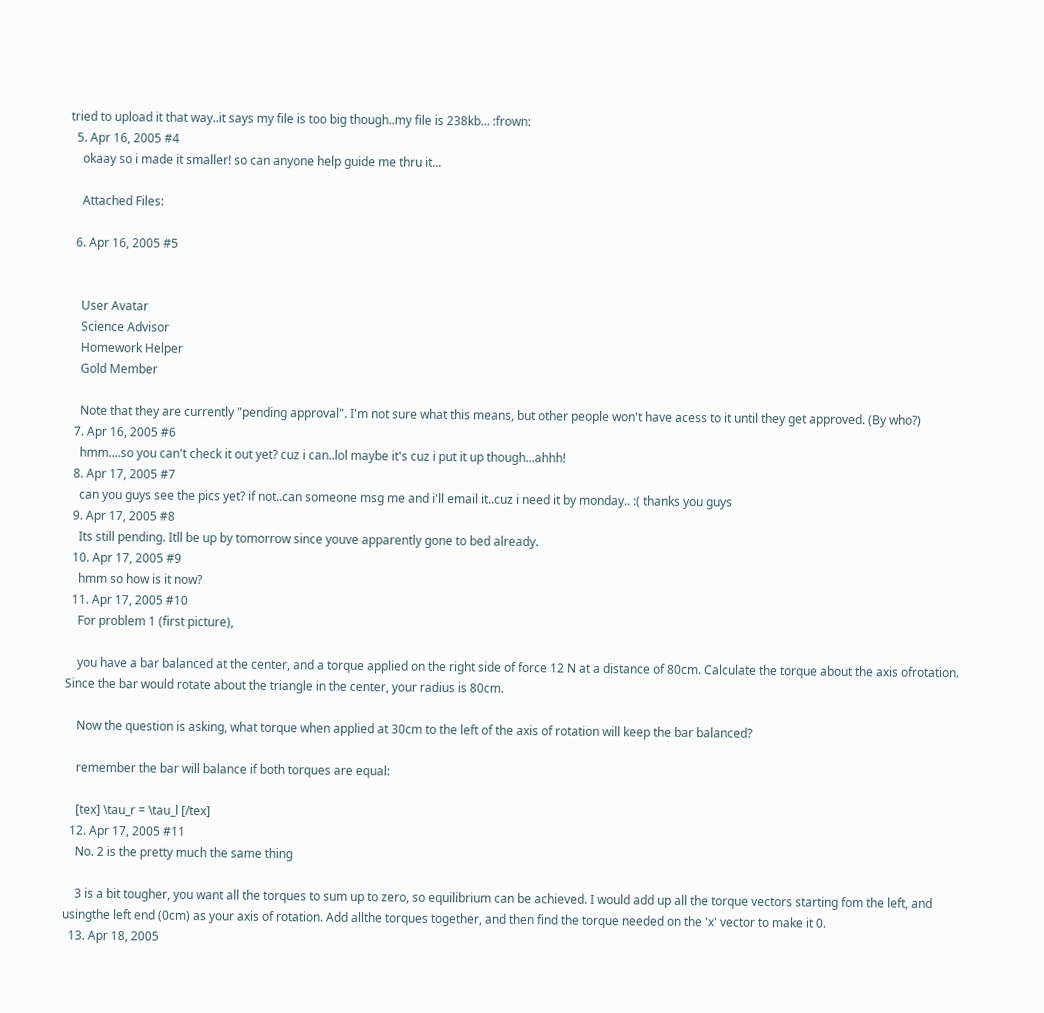tried to upload it that way..it says my file is too big though..my file is 238kb... :frown:
  5. Apr 16, 2005 #4
    okaay so i made it smaller! so can anyone help guide me thru it...

    Attached Files:

  6. Apr 16, 2005 #5


    User Avatar
    Science Advisor
    Homework Helper
    Gold Member

    Note that they are currently "pending approval". I'm not sure what this means, but other people won't have acess to it until they get approved. (By who?)
  7. Apr 16, 2005 #6
    hmm....so you can't check it out yet? cuz i can..lol maybe it's cuz i put it up though...ahhh!
  8. Apr 17, 2005 #7
    can you guys see the pics yet? if not..can someone msg me and i'll email it..cuz i need it by monday.. :( thanks you guys
  9. Apr 17, 2005 #8
    Its still pending. Itll be up by tomorrow since youve apparently gone to bed already.
  10. Apr 17, 2005 #9
    hmm so how is it now?
  11. Apr 17, 2005 #10
    For problem 1 (first picture),

    you have a bar balanced at the center, and a torque applied on the right side of force 12 N at a distance of 80cm. Calculate the torque about the axis ofrotation. Since the bar would rotate about the triangle in the center, your radius is 80cm.

    Now the question is asking, what torque when applied at 30cm to the left of the axis of rotation will keep the bar balanced?

    remember the bar will balance if both torques are equal:

    [tex] \tau_r = \tau_l [/tex]
  12. Apr 17, 2005 #11
    No. 2 is the pretty much the same thing

    3 is a bit tougher, you want all the torques to sum up to zero, so equilibrium can be achieved. I would add up all the torque vectors starting fom the left, and usingthe left end (0cm) as your axis of rotation. Add allthe torques together, and then find the torque needed on the 'x' vector to make it 0.
  13. Apr 18, 2005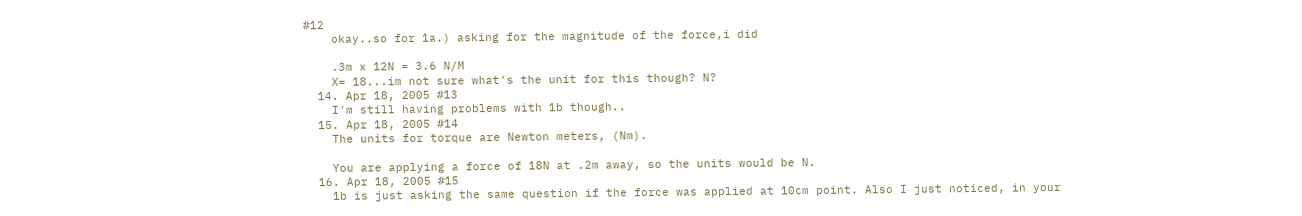#12
    okay..so for 1a.) asking for the magnitude of the force,i did

    .3m x 12N = 3.6 N/M
    X= 18...im not sure what's the unit for this though? N?
  14. Apr 18, 2005 #13
    I'm still having problems with 1b though..
  15. Apr 18, 2005 #14
    The units for torque are Newton meters, (Nm).

    You are applying a force of 18N at .2m away, so the units would be N.
  16. Apr 18, 2005 #15
    1b is just asking the same question if the force was applied at 10cm point. Also I just noticed, in your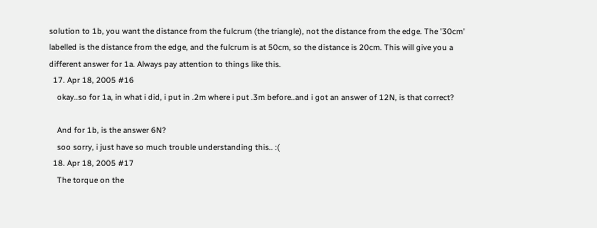solution to 1b, you want the distance from the fulcrum (the triangle), not the distance from the edge. The '30cm' labelled is the distance from the edge, and the fulcrum is at 50cm, so the distance is 20cm. This will give you a different answer for 1a. Always pay attention to things like this.
  17. Apr 18, 2005 #16
    okay..so for 1a, in what i did, i put in .2m where i put .3m before..and i got an answer of 12N, is that correct?

    And for 1b, is the answer 6N?
    soo sorry, i just have so much trouble understanding this.. :(
  18. Apr 18, 2005 #17
    The torque on the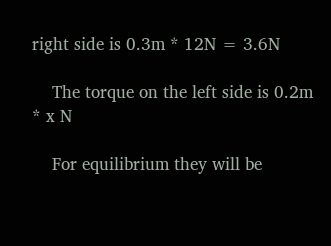right side is 0.3m * 12N = 3.6N

    The torque on the left side is 0.2m * x N

    For equilibrium they will be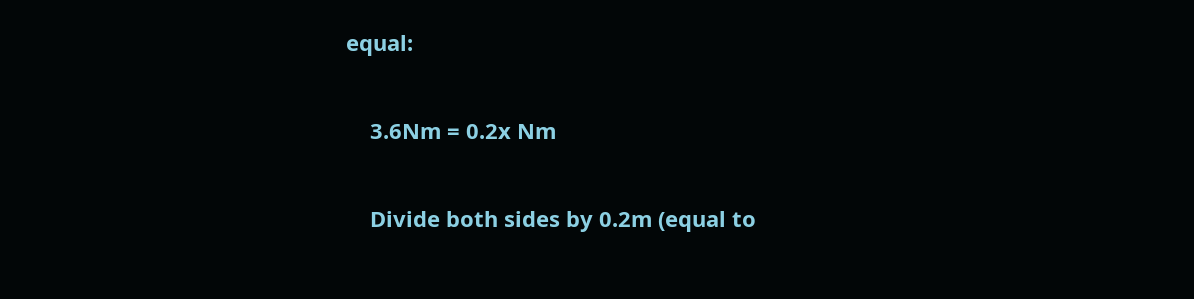equal:

    3.6Nm = 0.2x Nm

    Divide both sides by 0.2m (equal to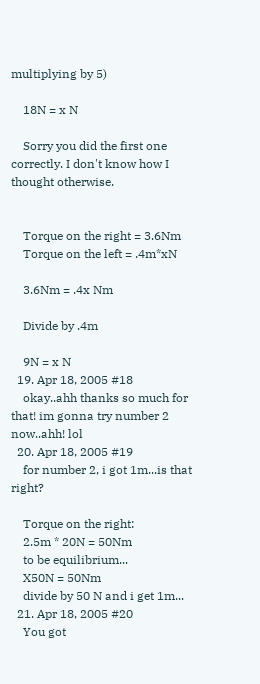multiplying by 5)

    18N = x N

    Sorry you did the first one correctly. I don't know how I thought otherwise.


    Torque on the right = 3.6Nm
    Torque on the left = .4m*xN

    3.6Nm = .4x Nm

    Divide by .4m

    9N = x N
  19. Apr 18, 2005 #18
    okay..ahh thanks so much for that! im gonna try number 2 now..ahh! lol
  20. Apr 18, 2005 #19
    for number 2, i got 1m...is that right?

    Torque on the right:
    2.5m * 20N = 50Nm
    to be equilibrium...
    X50N = 50Nm
    divide by 50 N and i get 1m...
  21. Apr 18, 2005 #20
    You got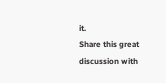it.
Share this great discussion with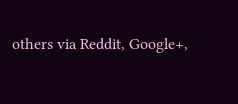others via Reddit, Google+,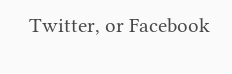Twitter, or Facebook